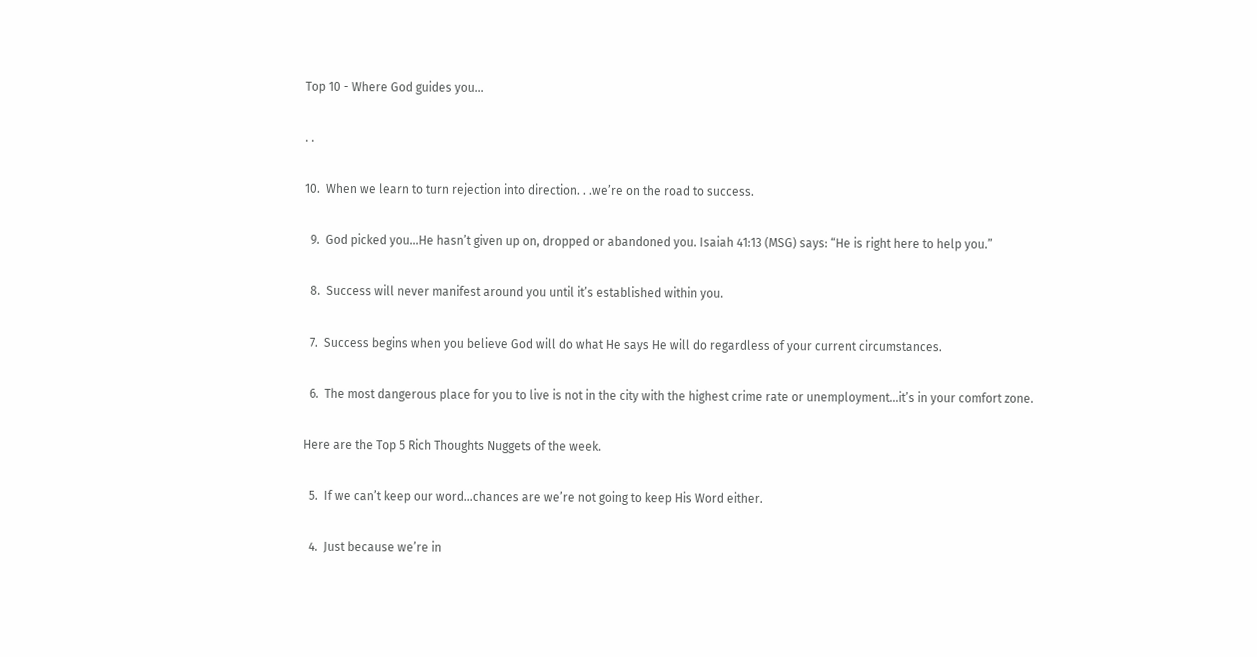Top 10 - Where God guides you…

. .

10.  When we learn to turn rejection into direction. . .we’re on the road to success.

  9.  God picked you…He hasn’t given up on, dropped or abandoned you. Isaiah 41:13 (MSG) says: “He is right here to help you.”

  8.  Success will never manifest around you until it’s established within you.

  7.  Success begins when you believe God will do what He says He will do regardless of your current circumstances.

  6.  The most dangerous place for you to live is not in the city with the highest crime rate or unemployment…it’s in your comfort zone.

Here are the Top 5 Rich Thoughts Nuggets of the week.

  5.  If we can’t keep our word…chances are we’re not going to keep His Word either.

  4.  Just because we’re in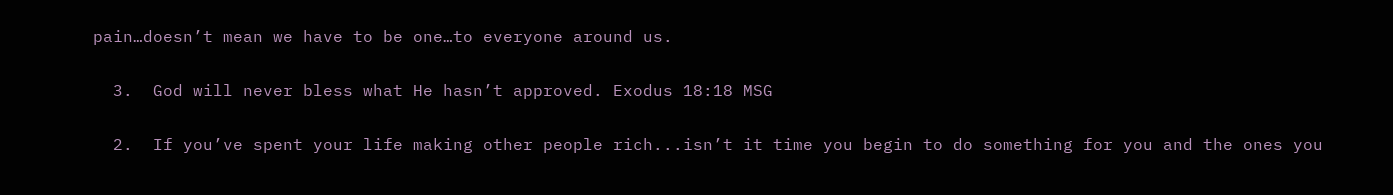pain…doesn’t mean we have to be one…to everyone around us.

  3.  God will never bless what He hasn’t approved. Exodus 18:18 MSG

  2.  If you’ve spent your life making other people rich...isn’t it time you begin to do something for you and the ones you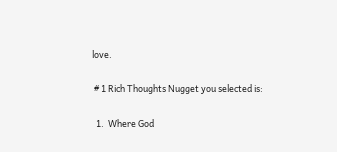love.

 # 1 Rich Thoughts Nugget you selected is:

  1.  Where God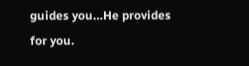guides you…He provides for you.